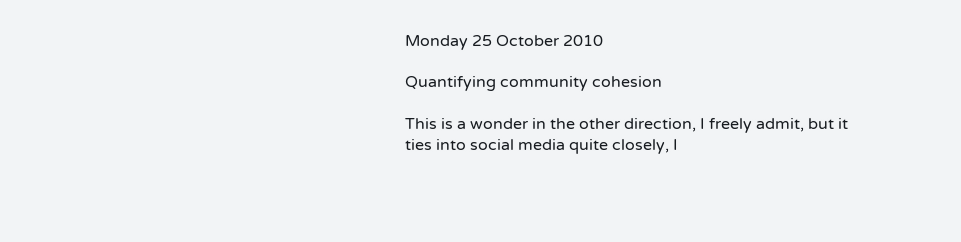Monday 25 October 2010

Quantifying community cohesion

This is a wonder in the other direction, I freely admit, but it ties into social media quite closely, I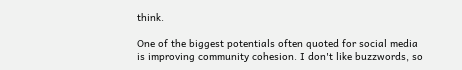think.

One of the biggest potentials often quoted for social media is improving community cohesion. I don't like buzzwords, so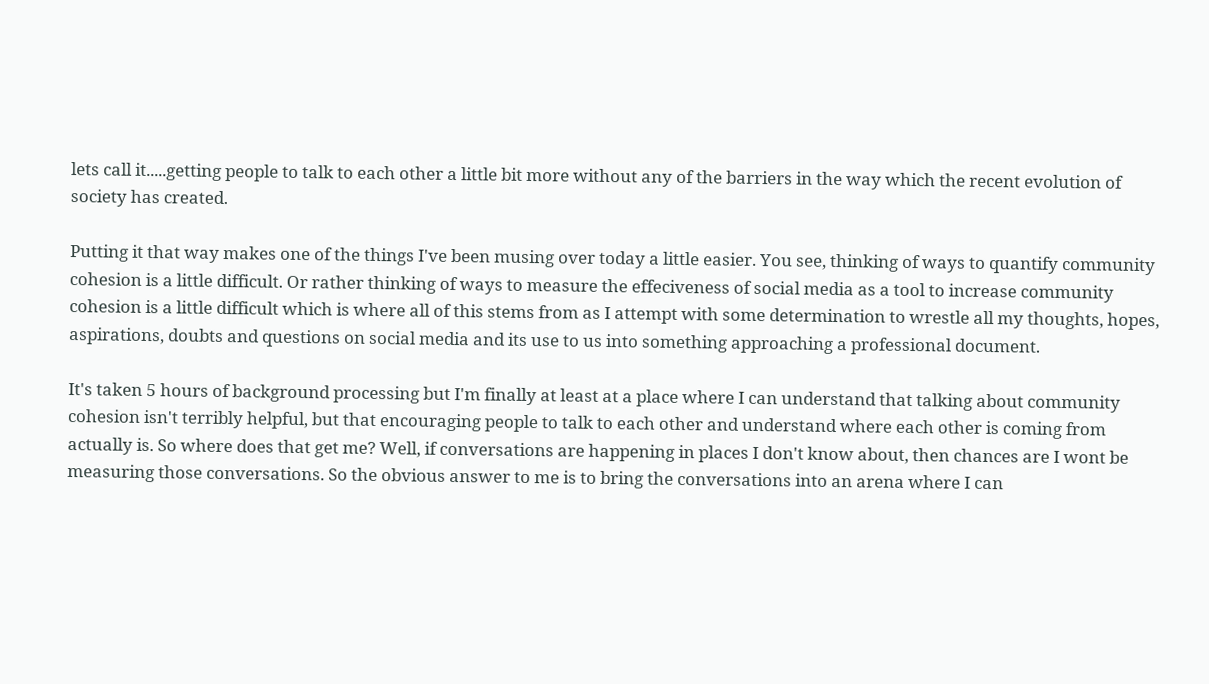lets call it.....getting people to talk to each other a little bit more without any of the barriers in the way which the recent evolution of society has created.

Putting it that way makes one of the things I've been musing over today a little easier. You see, thinking of ways to quantify community cohesion is a little difficult. Or rather thinking of ways to measure the effeciveness of social media as a tool to increase community cohesion is a little difficult which is where all of this stems from as I attempt with some determination to wrestle all my thoughts, hopes, aspirations, doubts and questions on social media and its use to us into something approaching a professional document.

It's taken 5 hours of background processing but I'm finally at least at a place where I can understand that talking about community cohesion isn't terribly helpful, but that encouraging people to talk to each other and understand where each other is coming from actually is. So where does that get me? Well, if conversations are happening in places I don't know about, then chances are I wont be measuring those conversations. So the obvious answer to me is to bring the conversations into an arena where I can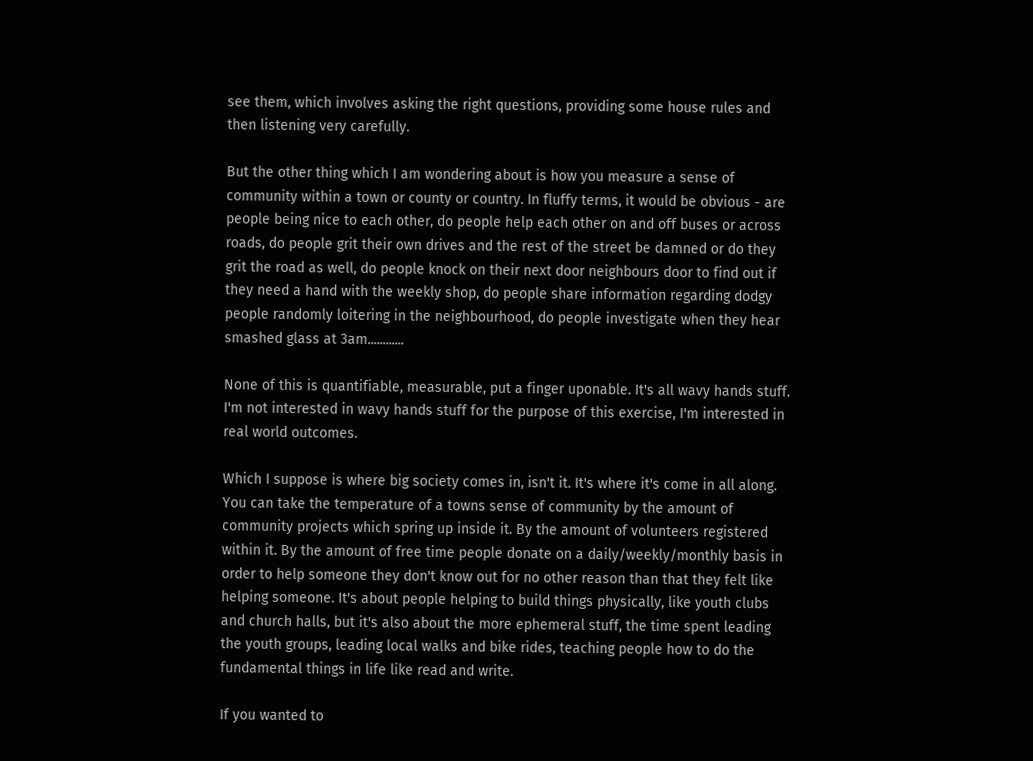see them, which involves asking the right questions, providing some house rules and then listening very carefully.

But the other thing which I am wondering about is how you measure a sense of community within a town or county or country. In fluffy terms, it would be obvious - are people being nice to each other, do people help each other on and off buses or across roads, do people grit their own drives and the rest of the street be damned or do they grit the road as well, do people knock on their next door neighbours door to find out if they need a hand with the weekly shop, do people share information regarding dodgy people randomly loitering in the neighbourhood, do people investigate when they hear smashed glass at 3am............

None of this is quantifiable, measurable, put a finger uponable. It's all wavy hands stuff. I'm not interested in wavy hands stuff for the purpose of this exercise, I'm interested in real world outcomes.

Which I suppose is where big society comes in, isn't it. It's where it's come in all along. You can take the temperature of a towns sense of community by the amount of community projects which spring up inside it. By the amount of volunteers registered within it. By the amount of free time people donate on a daily/weekly/monthly basis in order to help someone they don't know out for no other reason than that they felt like helping someone. It's about people helping to build things physically, like youth clubs and church halls, but it's also about the more ephemeral stuff, the time spent leading the youth groups, leading local walks and bike rides, teaching people how to do the fundamental things in life like read and write.

If you wanted to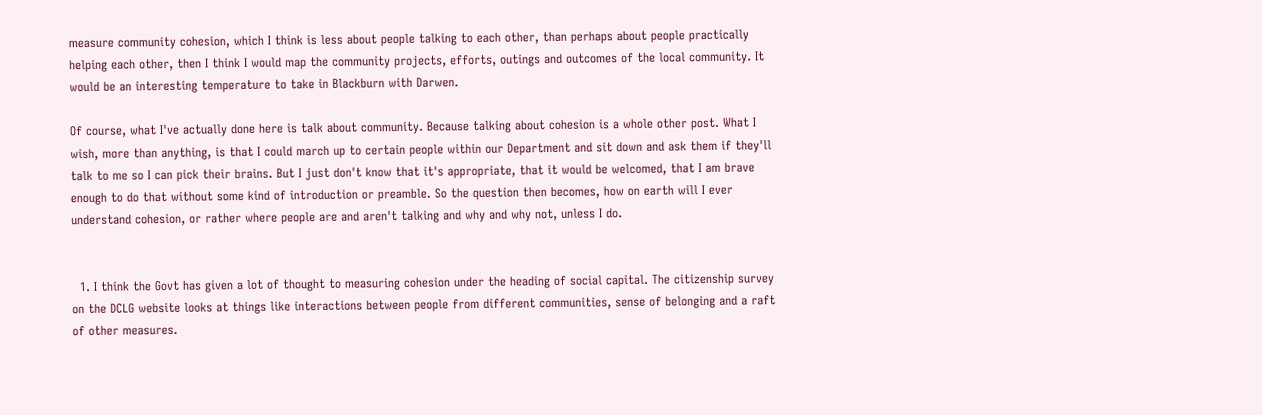measure community cohesion, which I think is less about people talking to each other, than perhaps about people practically helping each other, then I think I would map the community projects, efforts, outings and outcomes of the local community. It would be an interesting temperature to take in Blackburn with Darwen.

Of course, what I've actually done here is talk about community. Because talking about cohesion is a whole other post. What I wish, more than anything, is that I could march up to certain people within our Department and sit down and ask them if they'll talk to me so I can pick their brains. But I just don't know that it's appropriate, that it would be welcomed, that I am brave enough to do that without some kind of introduction or preamble. So the question then becomes, how on earth will I ever understand cohesion, or rather where people are and aren't talking and why and why not, unless I do.


  1. I think the Govt has given a lot of thought to measuring cohesion under the heading of social capital. The citizenship survey on the DCLG website looks at things like interactions between people from different communities, sense of belonging and a raft of other measures.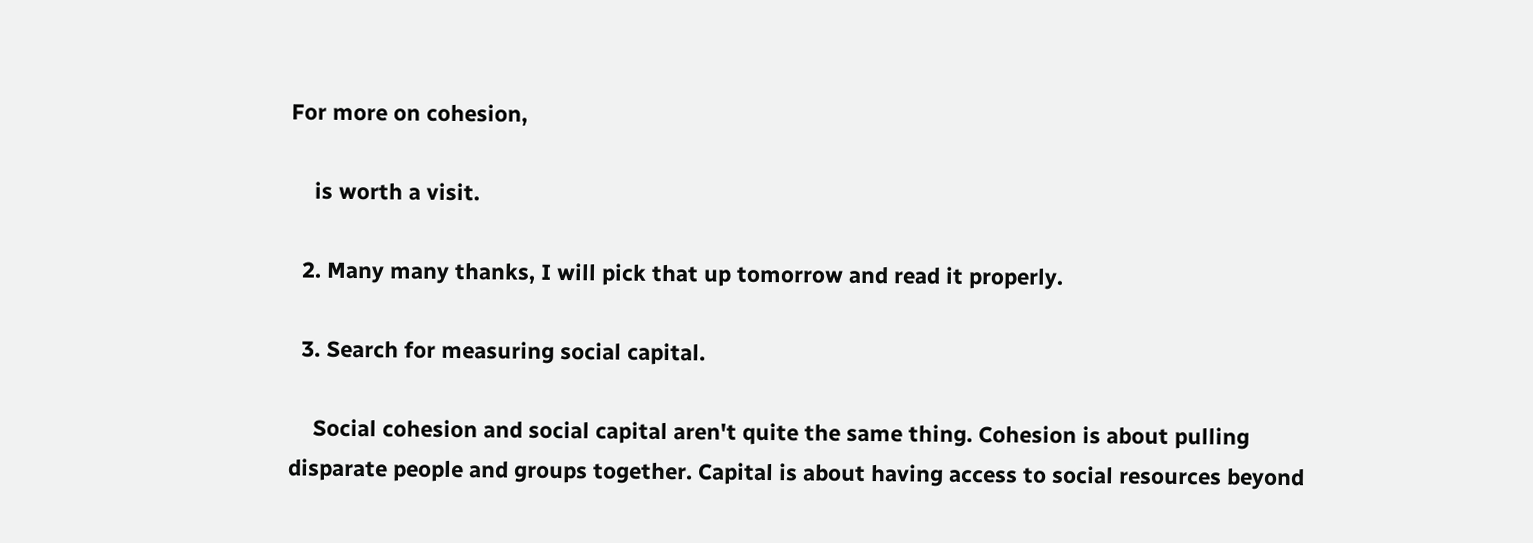For more on cohesion,

    is worth a visit.

  2. Many many thanks, I will pick that up tomorrow and read it properly.

  3. Search for measuring social capital.

    Social cohesion and social capital aren't quite the same thing. Cohesion is about pulling disparate people and groups together. Capital is about having access to social resources beyond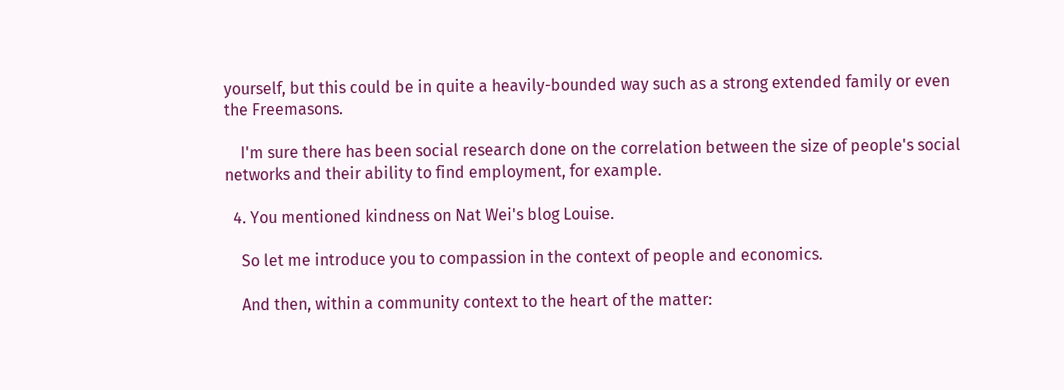yourself, but this could be in quite a heavily-bounded way such as a strong extended family or even the Freemasons.

    I'm sure there has been social research done on the correlation between the size of people's social networks and their ability to find employment, for example.

  4. You mentioned kindness on Nat Wei's blog Louise.

    So let me introduce you to compassion in the context of people and economics.

    And then, within a community context to the heart of the matter: